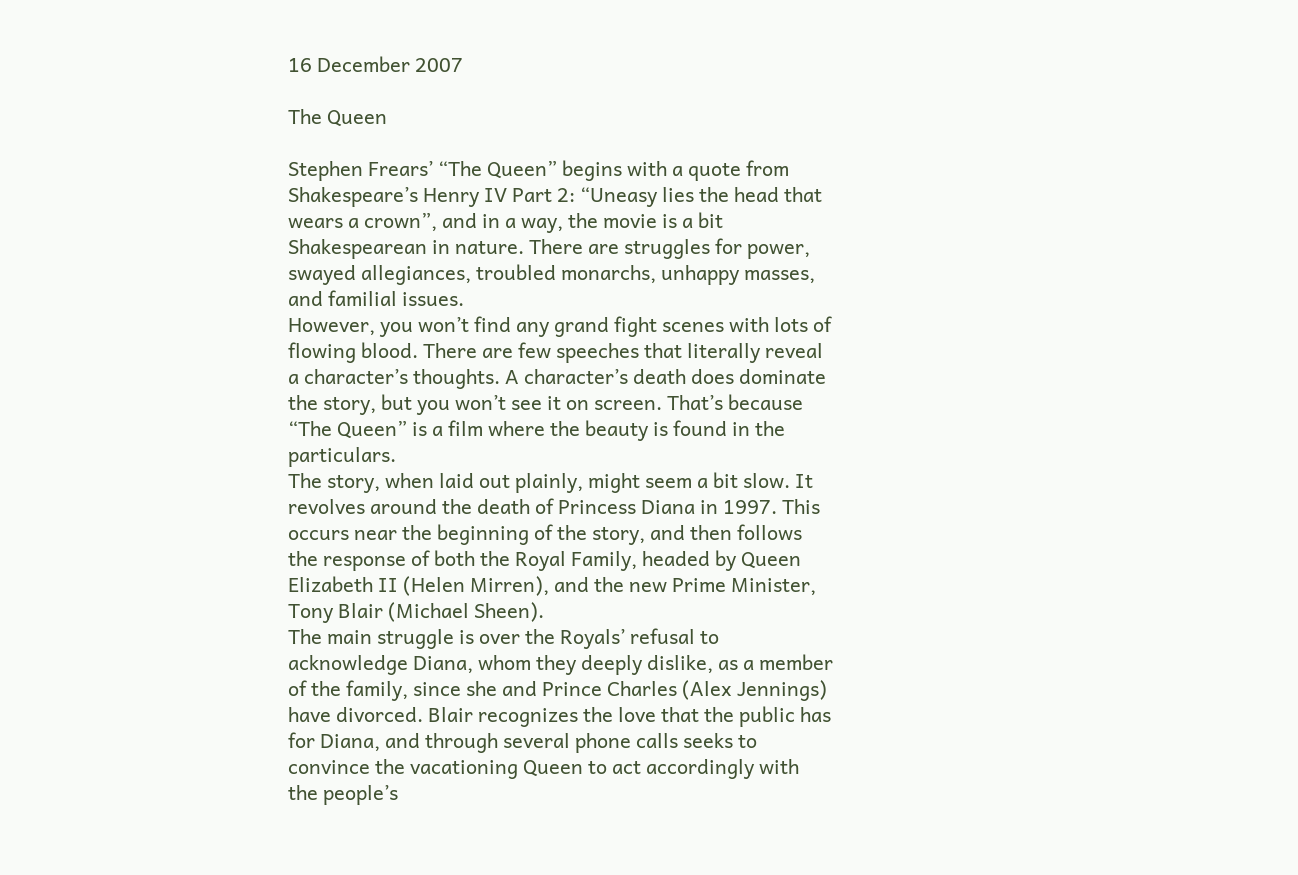16 December 2007

The Queen

Stephen Frears’ “The Queen” begins with a quote from Shakespeare’s Henry IV Part 2: “Uneasy lies the head that wears a crown”, and in a way, the movie is a bit Shakespearean in nature. There are struggles for power, swayed allegiances, troubled monarchs, unhappy masses, and familial issues.
However, you won’t find any grand fight scenes with lots of flowing blood. There are few speeches that literally reveal a character’s thoughts. A character’s death does dominate the story, but you won’t see it on screen. That’s because “The Queen” is a film where the beauty is found in the particulars.
The story, when laid out plainly, might seem a bit slow. It revolves around the death of Princess Diana in 1997. This occurs near the beginning of the story, and then follows the response of both the Royal Family, headed by Queen Elizabeth II (Helen Mirren), and the new Prime Minister, Tony Blair (Michael Sheen).
The main struggle is over the Royals’ refusal to acknowledge Diana, whom they deeply dislike, as a member of the family, since she and Prince Charles (Alex Jennings) have divorced. Blair recognizes the love that the public has for Diana, and through several phone calls seeks to convince the vacationing Queen to act accordingly with the people’s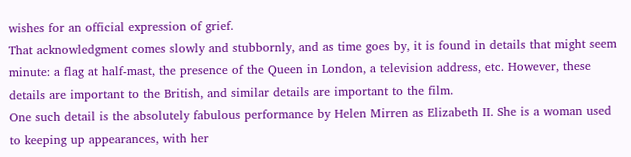wishes for an official expression of grief.
That acknowledgment comes slowly and stubbornly, and as time goes by, it is found in details that might seem minute: a flag at half-mast, the presence of the Queen in London, a television address, etc. However, these details are important to the British, and similar details are important to the film.
One such detail is the absolutely fabulous performance by Helen Mirren as Elizabeth II. She is a woman used to keeping up appearances, with her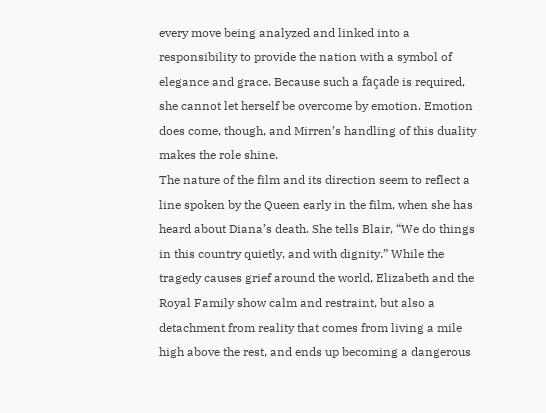every move being analyzed and linked into a responsibility to provide the nation with a symbol of elegance and grace. Because such a façade is required, she cannot let herself be overcome by emotion. Emotion does come, though, and Mirren’s handling of this duality makes the role shine.
The nature of the film and its direction seem to reflect a line spoken by the Queen early in the film, when she has heard about Diana’s death. She tells Blair, “We do things in this country quietly, and with dignity.” While the tragedy causes grief around the world, Elizabeth and the Royal Family show calm and restraint, but also a detachment from reality that comes from living a mile high above the rest, and ends up becoming a dangerous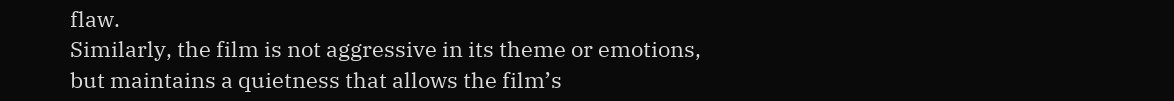flaw.
Similarly, the film is not aggressive in its theme or emotions, but maintains a quietness that allows the film’s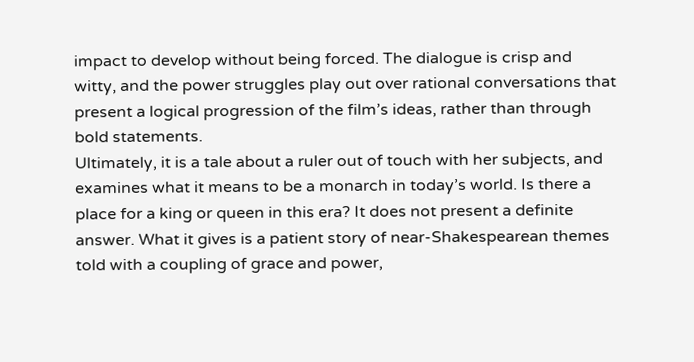impact to develop without being forced. The dialogue is crisp and witty, and the power struggles play out over rational conversations that present a logical progression of the film’s ideas, rather than through bold statements.
Ultimately, it is a tale about a ruler out of touch with her subjects, and examines what it means to be a monarch in today’s world. Is there a place for a king or queen in this era? It does not present a definite answer. What it gives is a patient story of near-Shakespearean themes told with a coupling of grace and power,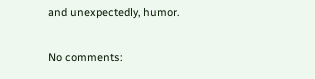and unexpectedly, humor.

No comments: